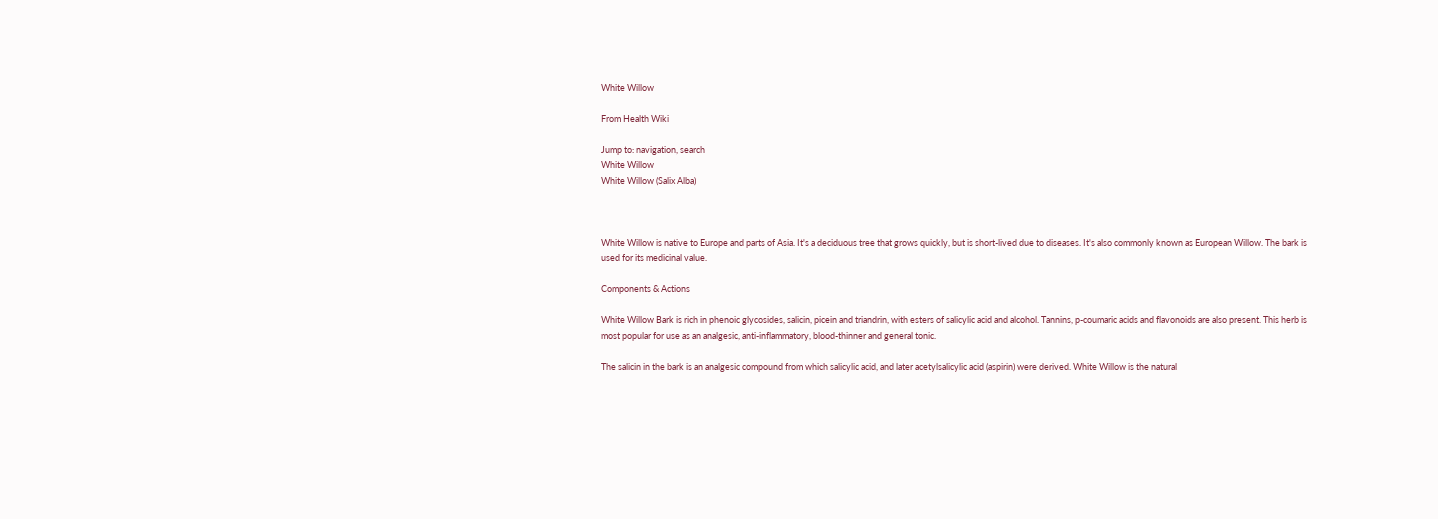White Willow

From Health Wiki

Jump to: navigation, search
White Willow
White Willow (Salix Alba)



White Willow is native to Europe and parts of Asia. It's a deciduous tree that grows quickly, but is short-lived due to diseases. It's also commonly known as European Willow. The bark is used for its medicinal value.

Components & Actions

White Willow Bark is rich in phenoic glycosides, salicin, picein and triandrin, with esters of salicylic acid and alcohol. Tannins, p-coumaric acids and flavonoids are also present. This herb is most popular for use as an analgesic, anti-inflammatory, blood-thinner and general tonic.

The salicin in the bark is an analgesic compound from which salicylic acid, and later acetylsalicylic acid (aspirin) were derived. White Willow is the natural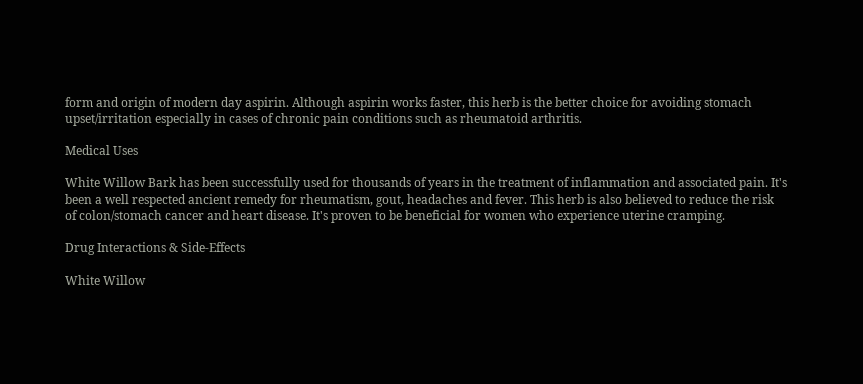form and origin of modern day aspirin. Although aspirin works faster, this herb is the better choice for avoiding stomach upset/irritation especially in cases of chronic pain conditions such as rheumatoid arthritis.

Medical Uses

White Willow Bark has been successfully used for thousands of years in the treatment of inflammation and associated pain. It's been a well respected ancient remedy for rheumatism, gout, headaches and fever. This herb is also believed to reduce the risk of colon/stomach cancer and heart disease. It's proven to be beneficial for women who experience uterine cramping.

Drug Interactions & Side-Effects

White Willow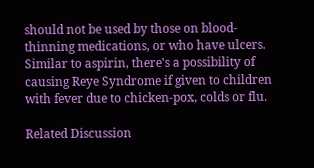should not be used by those on blood-thinning medications, or who have ulcers. Similar to aspirin, there's a possibility of causing Reye Syndrome if given to children with fever due to chicken-pox, colds or flu.

Related Discussion